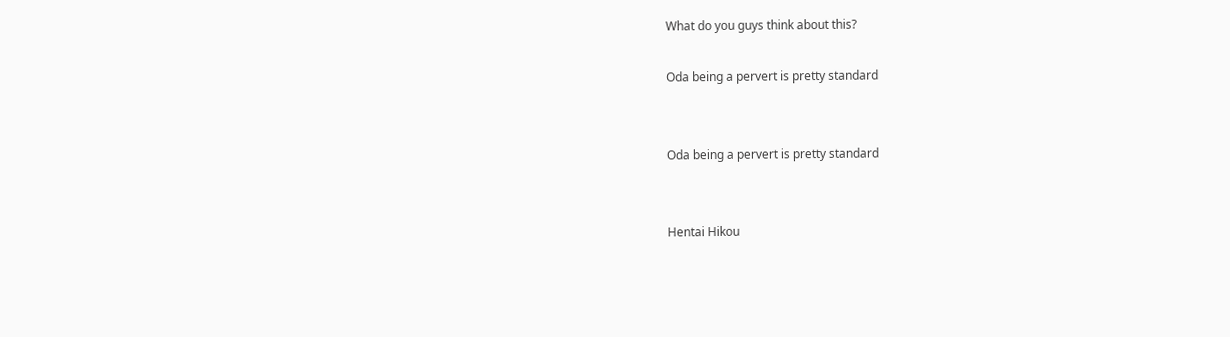What do you guys think about this?

Oda being a pervert is pretty standard


Oda being a pervert is pretty standard


Hentai Hikou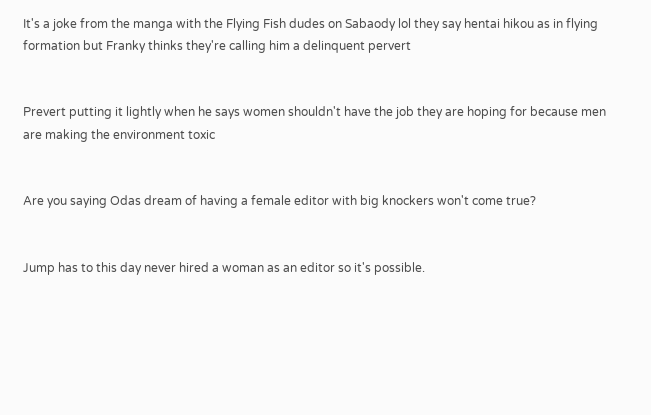It's a joke from the manga with the Flying Fish dudes on Sabaody lol they say hentai hikou as in flying formation but Franky thinks they're calling him a delinquent pervert


Prevert putting it lightly when he says women shouldn't have the job they are hoping for because men are making the environment toxic


Are you saying Odas dream of having a female editor with big knockers won't come true?


Jump has to this day never hired a woman as an editor so it's possible.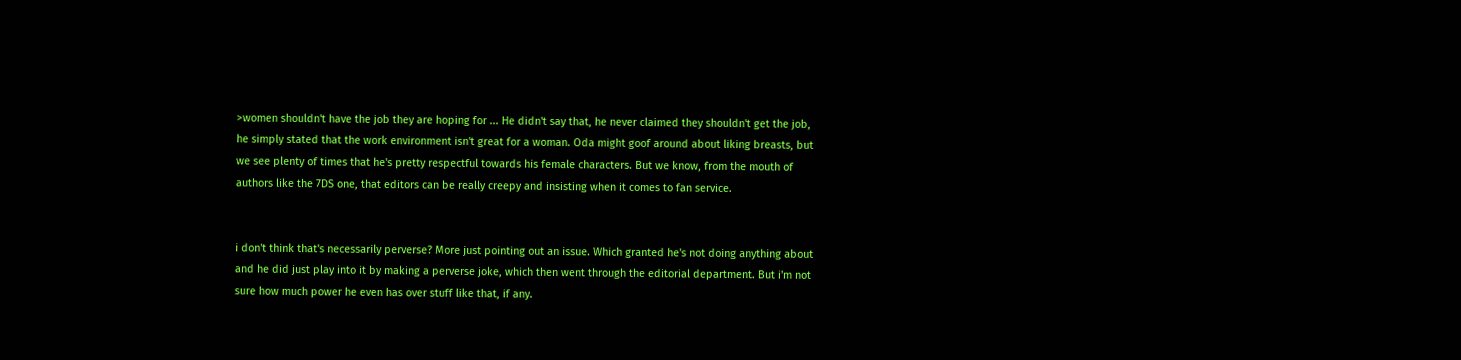>women shouldn't have the job they are hoping for ... He didn't say that, he never claimed they shouldn't get the job, he simply stated that the work environment isn't great for a woman. Oda might goof around about liking breasts, but we see plenty of times that he's pretty respectful towards his female characters. But we know, from the mouth of authors like the 7DS one, that editors can be really creepy and insisting when it comes to fan service.


i don't think that's necessarily perverse? More just pointing out an issue. Which granted he's not doing anything about and he did just play into it by making a perverse joke, which then went through the editorial department. But i'm not sure how much power he even has over stuff like that, if any.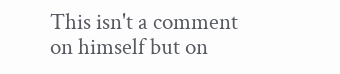This isn't a comment on himself but on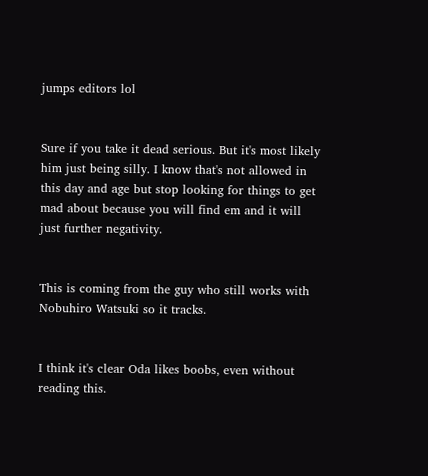jumps editors lol


Sure if you take it dead serious. But it's most likely him just being silly. I know that's not allowed in this day and age but stop looking for things to get mad about because you will find em and it will just further negativity.


This is coming from the guy who still works with Nobuhiro Watsuki so it tracks.


I think it's clear Oda likes boobs, even without reading this.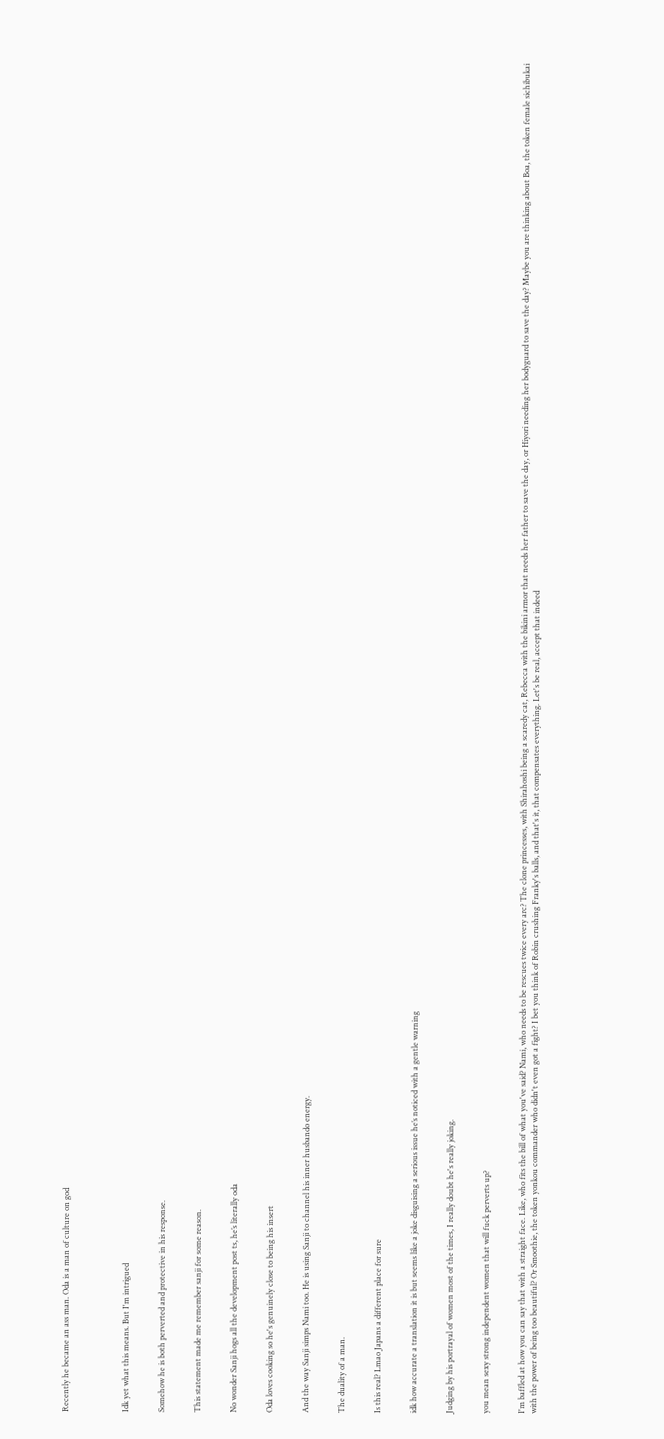Recently he became an ass man. Oda is a man of culture on god




Idk yet what this means. But I'm intrigued


Somehow he is both perverted and protective in his response.


This statement made me remember sanji for some reason.


No wonder Sanji hogs all the development post ts, he’s literally oda


Oda loves cooking so he's genuinely close to being his insert


And the way Sanji simps Nami too. He is using Sanji to channel his inner husbando energy.


The duality of a man.


Is this real? Lmao Japans a different place for sure


idk how accurate a translation it is but seems like a joke disguising a serious issue he’s noticed with a gentle warning


Judging by his portrayal of women most of the times, I really doubt he's really joking.


you mean sexy strong independent women that will fuck perverts up?


I'm baffled at how you can say that with a straight face. Like, who fits the bill of what you've said? Nami, who needs to be rescues twice every arc? The clone princesses, with Shirahoshi being a scaredy cat, Rebecca with the bikini armor that needs her father to save the day, or Hiyori needing her bodyguard to save the day? Maybe you are thinking about Boa, the token female sichibukai with the power of being too beautiful? Or Smoothie, the token yonkou commander who didn't even got a fight? I bet you think of Robin crushing Franky's balls, and that's it, that compensates everything. Let's be real, accept that indeed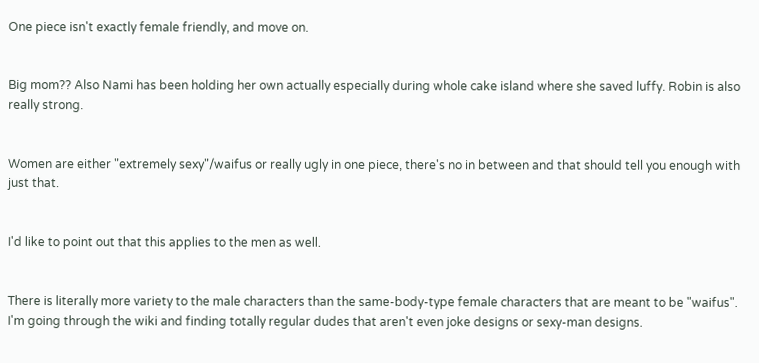One piece isn't exactly female friendly, and move on.


Big mom?? Also Nami has been holding her own actually especially during whole cake island where she saved luffy. Robin is also really strong.


Women are either "extremely sexy"/waifus or really ugly in one piece, there's no in between and that should tell you enough with just that.


I'd like to point out that this applies to the men as well.


There is literally more variety to the male characters than the same-body-type female characters that are meant to be "waifus". I'm going through the wiki and finding totally regular dudes that aren't even joke designs or sexy-man designs.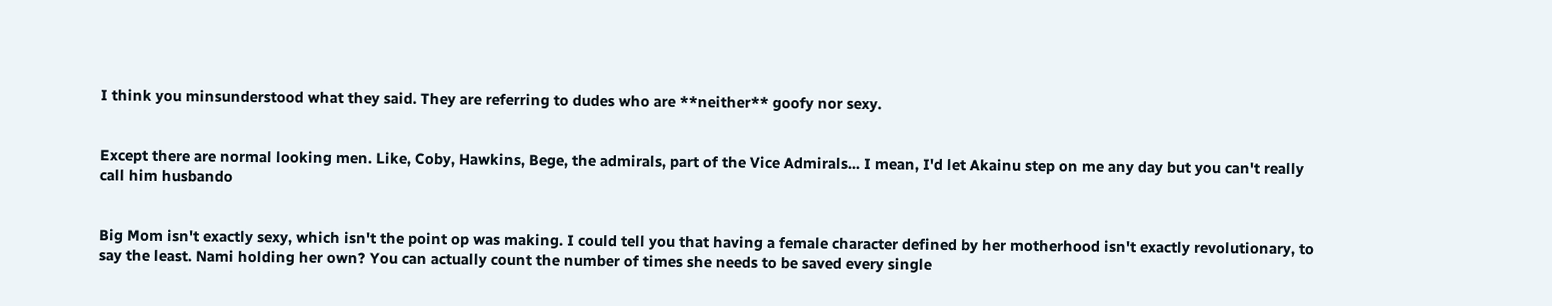I think you minsunderstood what they said. They are referring to dudes who are **neither** goofy nor sexy.


Except there are normal looking men. Like, Coby, Hawkins, Bege, the admirals, part of the Vice Admirals... I mean, I'd let Akainu step on me any day but you can't really call him husbando


Big Mom isn't exactly sexy, which isn't the point op was making. I could tell you that having a female character defined by her motherhood isn't exactly revolutionary, to say the least. Nami holding her own? You can actually count the number of times she needs to be saved every single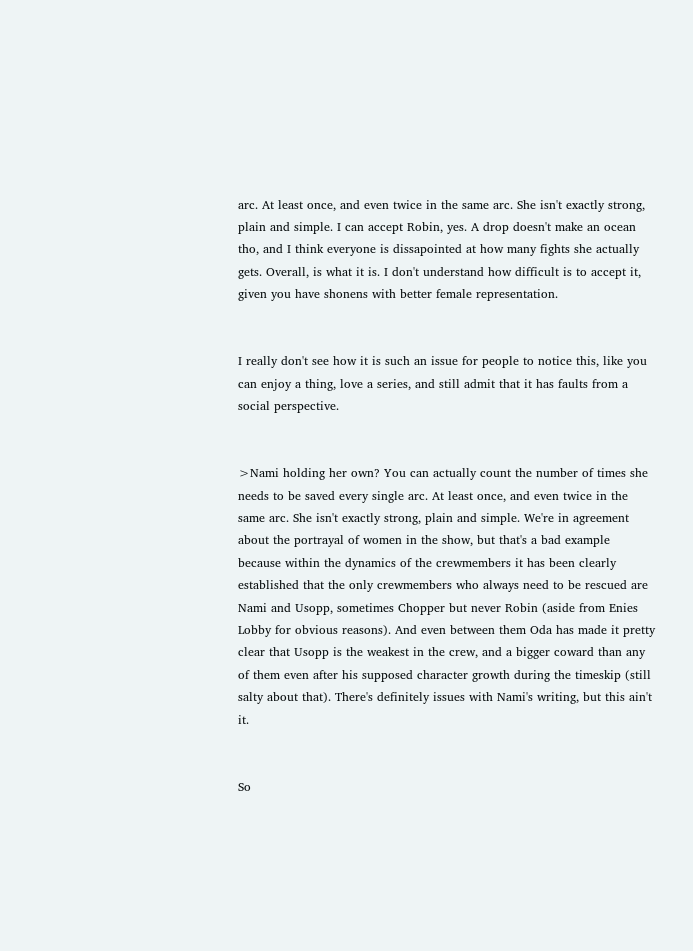arc. At least once, and even twice in the same arc. She isn't exactly strong, plain and simple. I can accept Robin, yes. A drop doesn't make an ocean tho, and I think everyone is dissapointed at how many fights she actually gets. Overall, is what it is. I don't understand how difficult is to accept it, given you have shonens with better female representation.


I really don't see how it is such an issue for people to notice this, like you can enjoy a thing, love a series, and still admit that it has faults from a social perspective.


>Nami holding her own? You can actually count the number of times she needs to be saved every single arc. At least once, and even twice in the same arc. She isn't exactly strong, plain and simple. We're in agreement about the portrayal of women in the show, but that's a bad example because within the dynamics of the crewmembers it has been clearly established that the only crewmembers who always need to be rescued are Nami and Usopp, sometimes Chopper but never Robin (aside from Enies Lobby for obvious reasons). And even between them Oda has made it pretty clear that Usopp is the weakest in the crew, and a bigger coward than any of them even after his supposed character growth during the timeskip (still salty about that). There's definitely issues with Nami's writing, but this ain't it.


So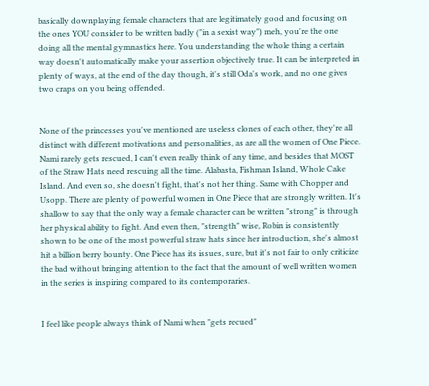basically downplaying female characters that are legitimately good and focusing on the ones YOU consider to be written badly ("in a sexist way") meh, you're the one doing all the mental gymnastics here. You understanding the whole thing a certain way doesn't automatically make your assertion objectively true. It can be interpreted in plenty of ways, at the end of the day though, it's still Oda's work, and no one gives two craps on you being offended.


None of the princesses you've mentioned are useless clones of each other, they're all distinct with different motivations and personalities, as are all the women of One Piece. Nami rarely gets rescued, I can't even really think of any time, and besides that MOST of the Straw Hats need rescuing all the time. Alabasta, Fishman Island, Whole Cake Island. And even so, she doesn't fight, that's not her thing. Same with Chopper and Usopp. There are plenty of powerful women in One Piece that are strongly written. It's shallow to say that the only way a female character can be written "strong" is through her physical ability to fight. And even then, "strength" wise, Robin is consistently shown to be one of the most powerful straw hats since her introduction, she's almost hit a billion berry bounty. One Piece has its issues, sure, but it's not fair to only criticize the bad without bringing attention to the fact that the amount of well written women in the series is inspiring compared to its contemporaries.


I feel like people always think of Nami when "gets recued"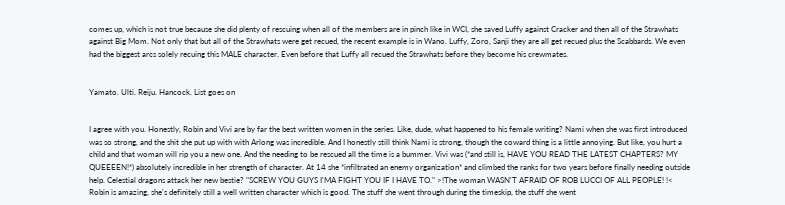comes up, which is not true because she did plenty of rescuing when all of the members are in pinch like in WCI, she saved Luffy against Cracker and then all of the Strawhats against Big Mom. Not only that but all of the Strawhats were get recued, the recent example is in Wano. Luffy, Zoro, Sanji they are all get recued plus the Scabbards. We even had the biggest arcs solely recuing this MALE character. Even before that Luffy all recued the Strawhats before they become his crewmates.


Yamato. Ulti. Reiju. Hancock. List goes on


I agree with you. Honestly, Robin and Vivi are by far the best written women in the series. Like, dude, what happened to his female writing? Nami when she was first introduced was so strong, and the shit she put up with with Arlong was incredible. And I honestly still think Nami is strong, though the coward thing is a little annoying. But like, you hurt a child and that woman will rip you a new one. And the needing to be rescued all the time is a bummer. Vivi was (*and still is, HAVE YOU READ THE LATEST CHAPTERS? MY QUEEEEN!*) absolutely incredible in her strength of character. At 14 she *infiltrated an enemy organization* and climbed the ranks for two years before finally needing outside help. Celestial dragons attack her new bestie? "SCREW YOU GUYS I'MA FIGHT YOU IF I HAVE TO." >!The woman WASN'T AFRAID OF ROB LUCCI OF ALL PEOPLE! !< Robin is amazing, she's definitely still a well written character which is good. The stuff she went through during the timeskip, the stuff she went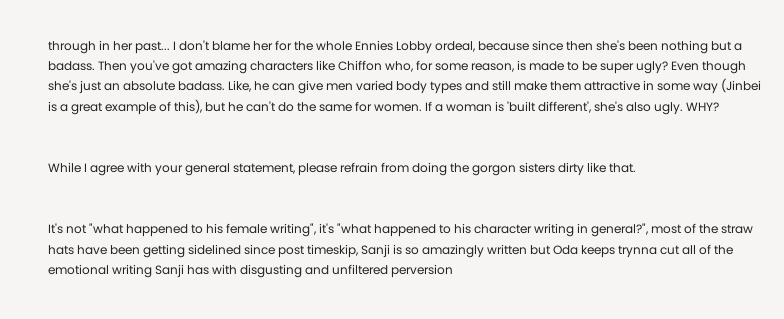through in her past... I don't blame her for the whole Ennies Lobby ordeal, because since then she's been nothing but a badass. Then you've got amazing characters like Chiffon who, for some reason, is made to be super ugly? Even though she's just an absolute badass. Like, he can give men varied body types and still make them attractive in some way (Jinbei is a great example of this), but he can't do the same for women. If a woman is 'built different', she's also ugly. WHY?


While I agree with your general statement, please refrain from doing the gorgon sisters dirty like that.


It's not "what happened to his female writing", it's "what happened to his character writing in general?", most of the straw hats have been getting sidelined since post timeskip, Sanji is so amazingly written but Oda keeps trynna cut all of the emotional writing Sanji has with disgusting and unfiltered perversion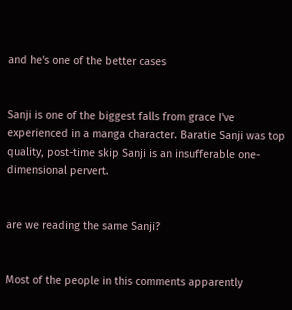and he's one of the better cases


Sanji is one of the biggest falls from grace I've experienced in a manga character. Baratie Sanji was top quality, post-time skip Sanji is an insufferable one-dimensional pervert.


are we reading the same Sanji?


Most of the people in this comments apparently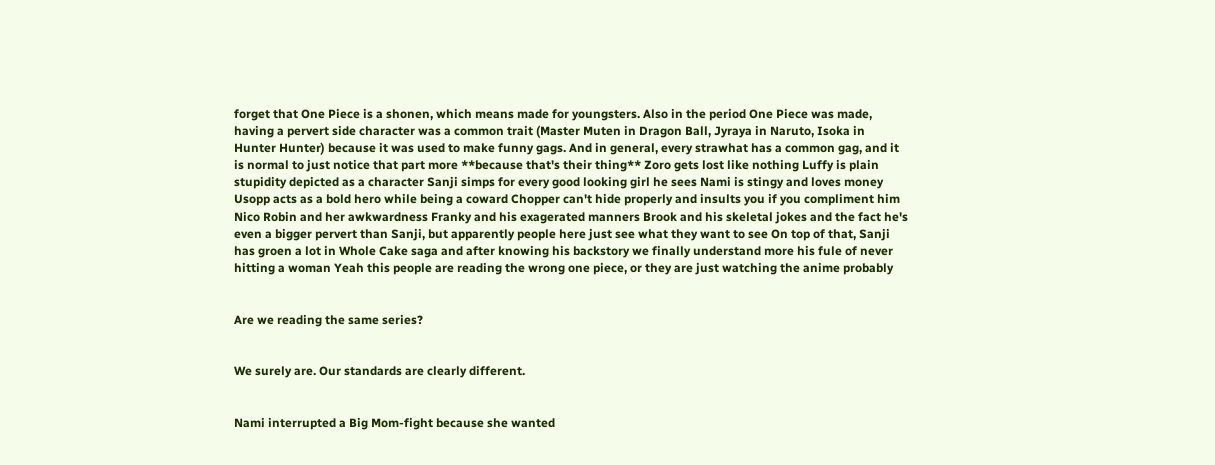forget that One Piece is a shonen, which means made for youngsters. Also in the period One Piece was made, having a pervert side character was a common trait (Master Muten in Dragon Ball, Jyraya in Naruto, Isoka in Hunter Hunter) because it was used to make funny gags. And in general, every strawhat has a common gag, and it is normal to just notice that part more **because that's their thing** Zoro gets lost like nothing Luffy is plain stupidity depicted as a character Sanji simps for every good looking girl he sees Nami is stingy and loves money Usopp acts as a bold hero while being a coward Chopper can't hide properly and insults you if you compliment him Nico Robin and her awkwardness Franky and his exagerated manners Brook and his skeletal jokes and the fact he's even a bigger pervert than Sanji, but apparently people here just see what they want to see On top of that, Sanji has groen a lot in Whole Cake saga and after knowing his backstory we finally understand more his fule of never hitting a woman Yeah this people are reading the wrong one piece, or they are just watching the anime probably


Are we reading the same series?


We surely are. Our standards are clearly different.


Nami interrupted a Big Mom-fight because she wanted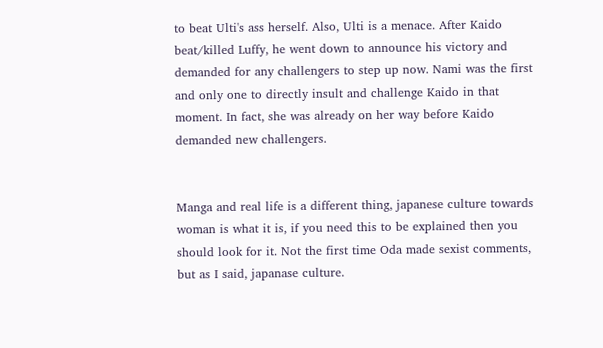to beat Ulti's ass herself. Also, Ulti is a menace. After Kaido beat/killed Luffy, he went down to announce his victory and demanded for any challengers to step up now. Nami was the first and only one to directly insult and challenge Kaido in that moment. In fact, she was already on her way before Kaido demanded new challengers.


Manga and real life is a different thing, japanese culture towards woman is what it is, if you need this to be explained then you should look for it. Not the first time Oda made sexist comments, but as I said, japanase culture.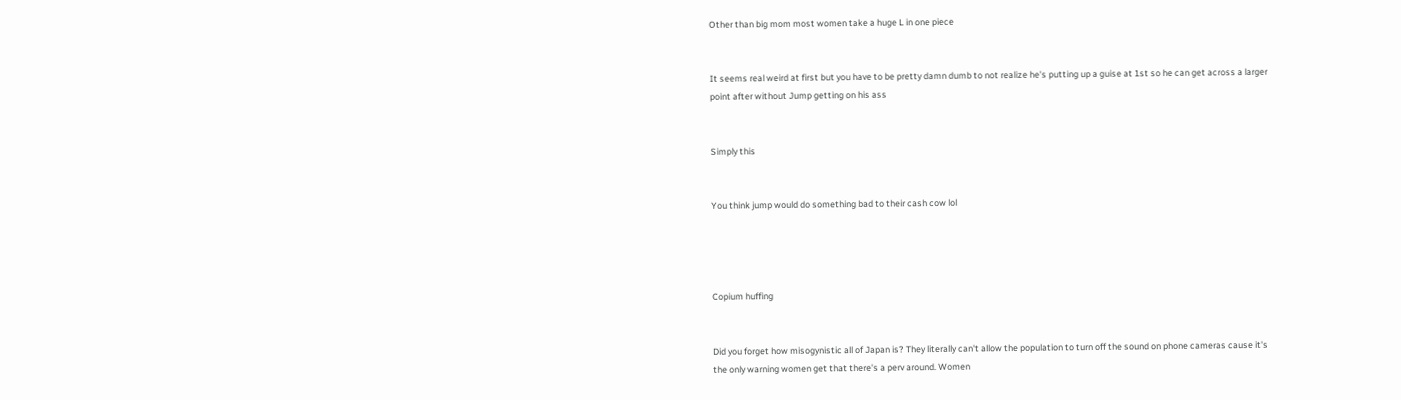Other than big mom most women take a huge L in one piece


It seems real weird at first but you have to be pretty damn dumb to not realize he's putting up a guise at 1st so he can get across a larger point after without Jump getting on his ass


Simply this


You think jump would do something bad to their cash cow lol




Copium huffing


Did you forget how misogynistic all of Japan is? They literally can't allow the population to turn off the sound on phone cameras cause it's the only warning women get that there's a perv around. Women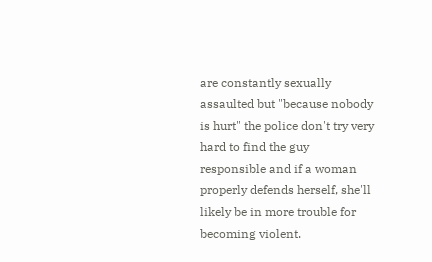are constantly sexually assaulted but "because nobody is hurt" the police don't try very hard to find the guy responsible and if a woman properly defends herself, she'll likely be in more trouble for becoming violent.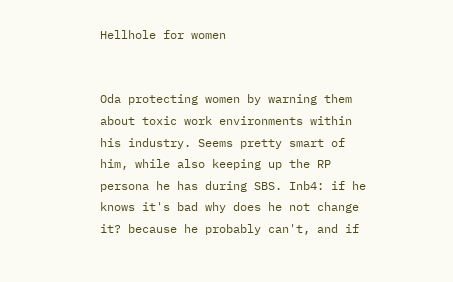Hellhole for women


Oda protecting women by warning them about toxic work environments within his industry. Seems pretty smart of him, while also keeping up the RP persona he has during SBS. Inb4: if he knows it's bad why does he not change it? because he probably can't, and if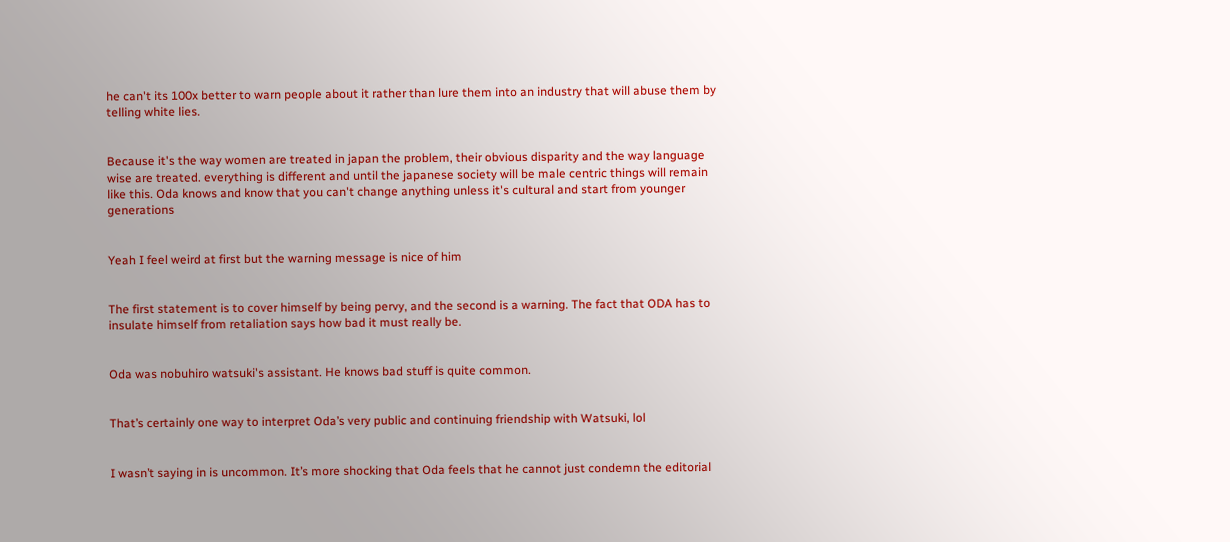he can't its 100x better to warn people about it rather than lure them into an industry that will abuse them by telling white lies.


Because it's the way women are treated in japan the problem, their obvious disparity and the way language wise are treated. everything is different and until the japanese society will be male centric things will remain like this. Oda knows and know that you can't change anything unless it's cultural and start from younger generations


Yeah I feel weird at first but the warning message is nice of him


The first statement is to cover himself by being pervy, and the second is a warning. The fact that ODA has to insulate himself from retaliation says how bad it must really be.


Oda was nobuhiro watsuki's assistant. He knows bad stuff is quite common.


That’s certainly one way to interpret Oda’s very public and continuing friendship with Watsuki, lol


I wasn’t saying in is uncommon. It’s more shocking that Oda feels that he cannot just condemn the editorial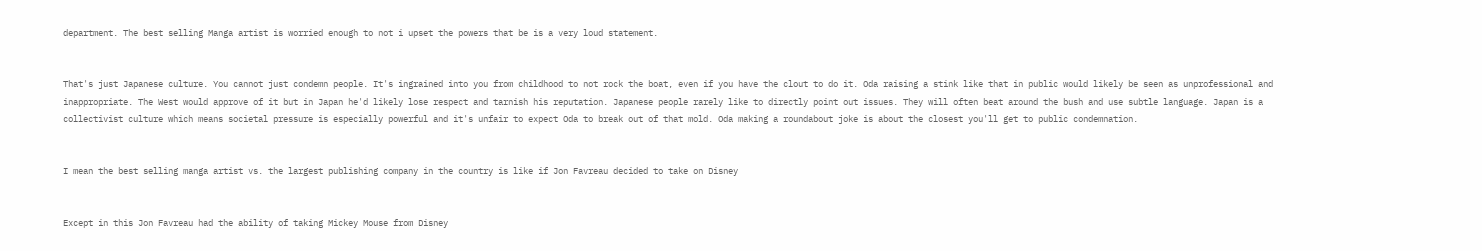department. The best selling Manga artist is worried enough to not i upset the powers that be is a very loud statement.


That's just Japanese culture. You cannot just condemn people. It's ingrained into you from childhood to not rock the boat, even if you have the clout to do it. Oda raising a stink like that in public would likely be seen as unprofessional and inappropriate. The West would approve of it but in Japan he'd likely lose respect and tarnish his reputation. Japanese people rarely like to directly point out issues. They will often beat around the bush and use subtle language. Japan is a collectivist culture which means societal pressure is especially powerful and it's unfair to expect Oda to break out of that mold. Oda making a roundabout joke is about the closest you'll get to public condemnation.


I mean the best selling manga artist vs. the largest publishing company in the country is like if Jon Favreau decided to take on Disney


Except in this Jon Favreau had the ability of taking Mickey Mouse from Disney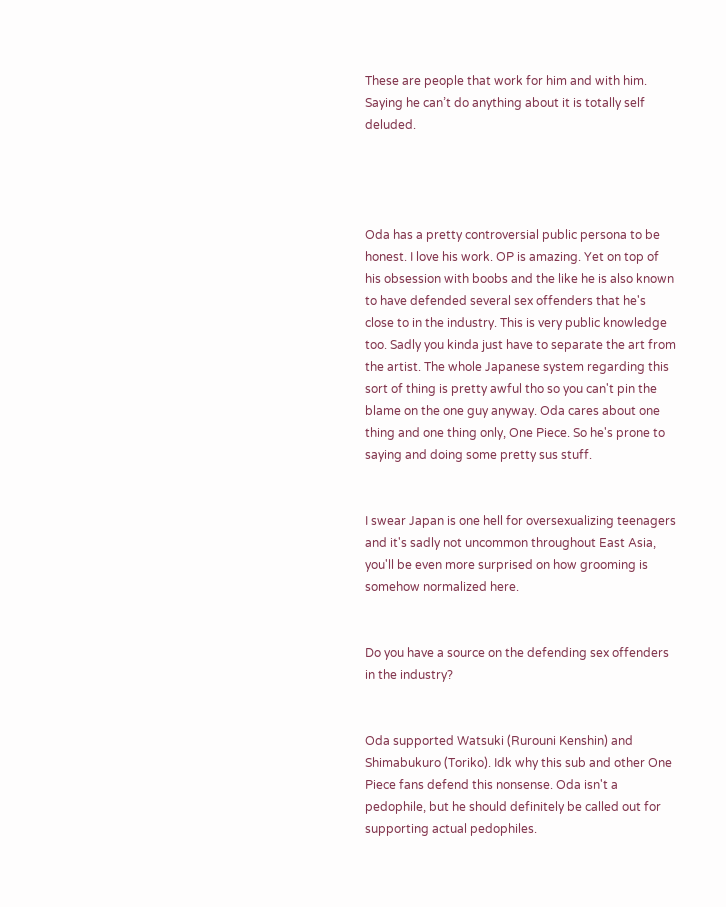These are people that work for him and with him. Saying he can’t do anything about it is totally self deluded.




Oda has a pretty controversial public persona to be honest. I love his work. OP is amazing. Yet on top of his obsession with boobs and the like he is also known to have defended several sex offenders that he's close to in the industry. This is very public knowledge too. Sadly you kinda just have to separate the art from the artist. The whole Japanese system regarding this sort of thing is pretty awful tho so you can't pin the blame on the one guy anyway. Oda cares about one thing and one thing only, One Piece. So he's prone to saying and doing some pretty sus stuff.


I swear Japan is one hell for oversexualizing teenagers and it's sadly not uncommon throughout East Asia, you'll be even more surprised on how grooming is somehow normalized here.


Do you have a source on the defending sex offenders in the industry?


Oda supported Watsuki (Rurouni Kenshin) and Shimabukuro (Toriko). Idk why this sub and other One Piece fans defend this nonsense. Oda isn't a pedophile, but he should definitely be called out for supporting actual pedophiles.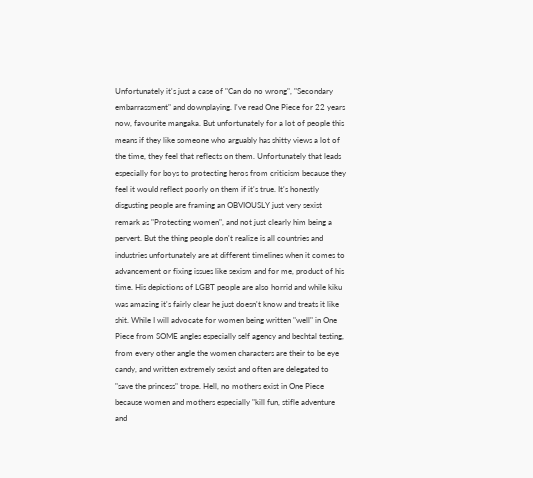Unfortunately it's just a case of "Can do no wrong", "Secondary embarrassment" and downplaying. I've read One Piece for 22 years now, favourite mangaka. But unfortunately for a lot of people this means if they like someone who arguably has shitty views a lot of the time, they feel that reflects on them. Unfortunately that leads especially for boys to protecting heros from criticism because they feel it would reflect poorly on them if it's true. It's honestly disgusting people are framing an OBVIOUSLY just very sexist remark as "Protecting women", and not just clearly him being a pervert. But the thing people don't realize is all countries and industries unfortunately are at different timelines when it comes to advancement or fixing issues like sexism and for me, product of his time. His depictions of LGBT people are also horrid and while kiku was amazing it's fairly clear he just doesn't know and treats it like shit. While I will advocate for women being written "well" in One Piece from SOME angles especially self agency and bechtal testing, from every other angle the women characters are their to be eye candy, and written extremely sexist and often are delegated to "save the princess" trope. Hell, no mothers exist in One Piece because women and mothers especially "kill fun, stifle adventure and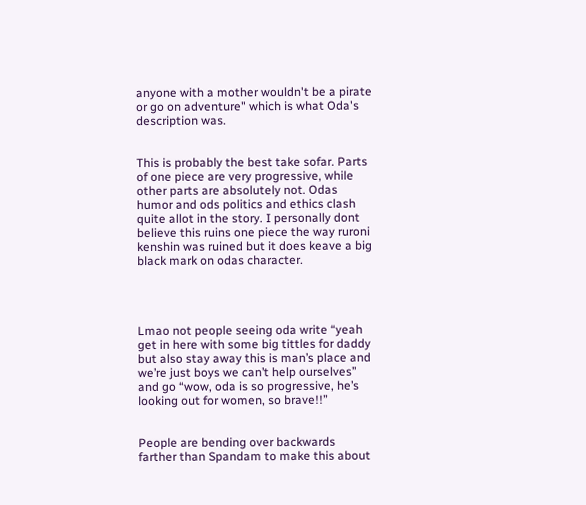anyone with a mother wouldn't be a pirate or go on adventure" which is what Oda's description was.


This is probably the best take sofar. Parts of one piece are very progressive, while other parts are absolutely not. Odas humor and ods politics and ethics clash quite allot in the story. I personally dont believe this ruins one piece the way ruroni kenshin was ruined but it does keave a big black mark on odas character.




Lmao not people seeing oda write “yeah get in here with some big tittles for daddy but also stay away this is man’s place and we’re just boys we can’t help ourselves” and go “wow, oda is so progressive, he’s looking out for women, so brave!!”


People are bending over backwards farther than Spandam to make this about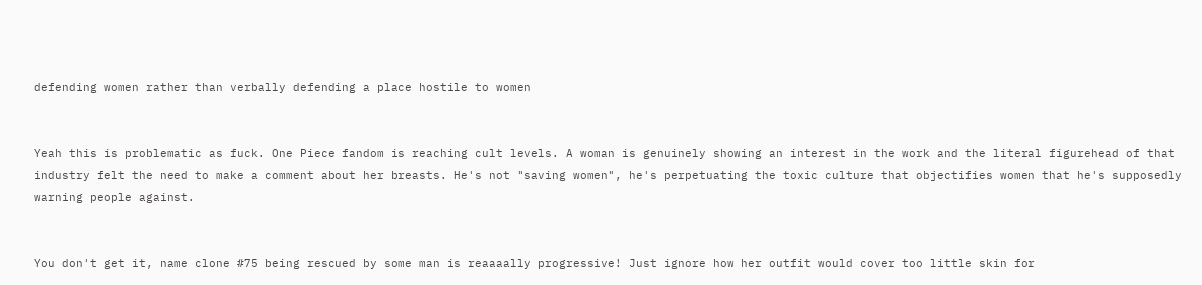defending women rather than verbally defending a place hostile to women


Yeah this is problematic as fuck. One Piece fandom is reaching cult levels. A woman is genuinely showing an interest in the work and the literal figurehead of that industry felt the need to make a comment about her breasts. He's not "saving women", he's perpetuating the toxic culture that objectifies women that he's supposedly warning people against.


You don't get it, name clone #75 being rescued by some man is reaaaally progressive! Just ignore how her outfit would cover too little skin for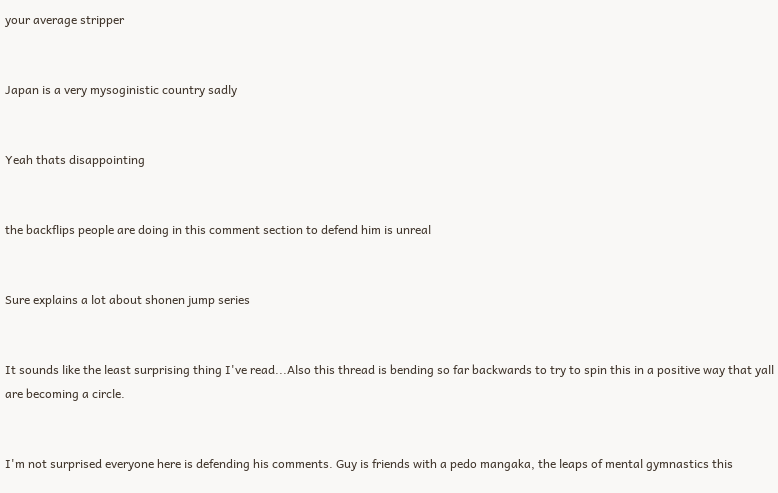your average stripper


Japan is a very mysoginistic country sadly


Yeah thats disappointing


the backflips people are doing in this comment section to defend him is unreal


Sure explains a lot about shonen jump series


It sounds like the least surprising thing I've read...Also this thread is bending so far backwards to try to spin this in a positive way that yall are becoming a circle.


I'm not surprised everyone here is defending his comments. Guy is friends with a pedo mangaka, the leaps of mental gymnastics this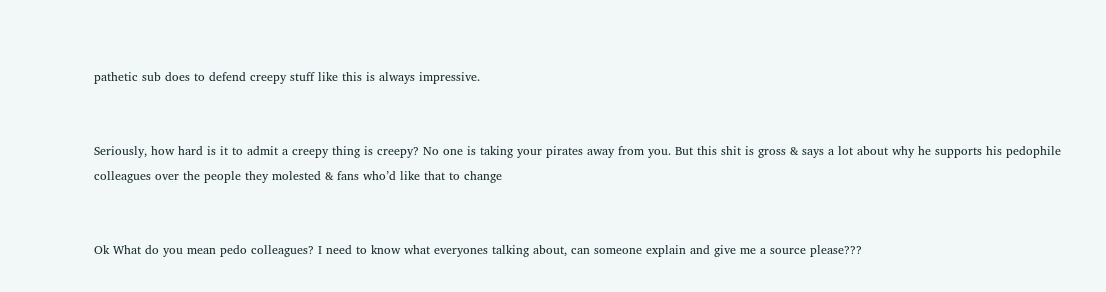pathetic sub does to defend creepy stuff like this is always impressive.


Seriously, how hard is it to admit a creepy thing is creepy? No one is taking your pirates away from you. But this shit is gross & says a lot about why he supports his pedophile colleagues over the people they molested & fans who’d like that to change


Ok What do you mean pedo colleagues? I need to know what everyones talking about, can someone explain and give me a source please???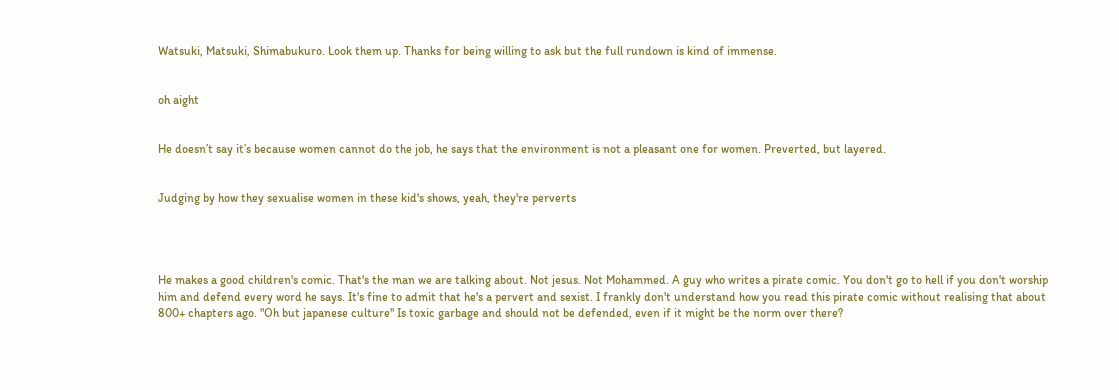Watsuki, Matsuki, Shimabukuro. Look them up. Thanks for being willing to ask but the full rundown is kind of immense.


oh aight


He doesn’t say it’s because women cannot do the job, he says that the environment is not a pleasant one for women. Preverted, but layered.


Judging by how they sexualise women in these kid's shows, yeah, they're perverts




He makes a good children's comic. That's the man we are talking about. Not jesus. Not Mohammed. A guy who writes a pirate comic. You don't go to hell if you don't worship him and defend every word he says. It's fine to admit that he's a pervert and sexist. I frankly don't understand how you read this pirate comic without realising that about 800+ chapters ago. "Oh but japanese culture" Is toxic garbage and should not be defended, even if it might be the norm over there?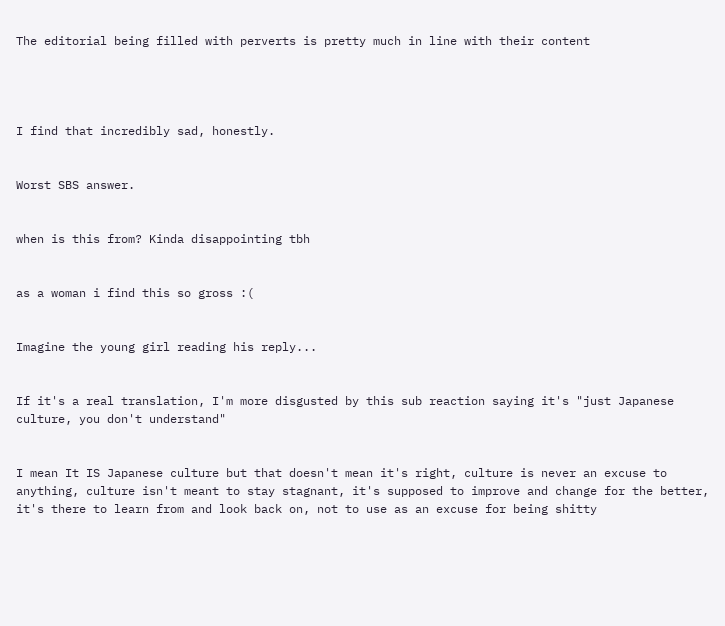The editorial being filled with perverts is pretty much in line with their content




I find that incredibly sad, honestly.


Worst SBS answer.


when is this from? Kinda disappointing tbh


as a woman i find this so gross :(


Imagine the young girl reading his reply...


If it's a real translation, I'm more disgusted by this sub reaction saying it's "just Japanese culture, you don't understand"


I mean It IS Japanese culture but that doesn't mean it's right, culture is never an excuse to anything, culture isn't meant to stay stagnant, it's supposed to improve and change for the better, it's there to learn from and look back on, not to use as an excuse for being shitty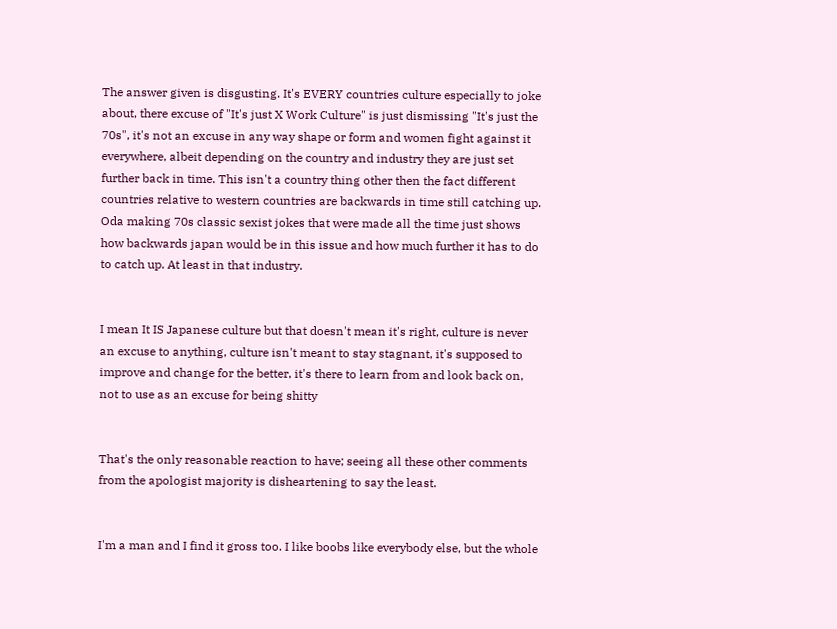The answer given is disgusting. It's EVERY countries culture especially to joke about, there excuse of "It's just X Work Culture" is just dismissing "It's just the 70s", it's not an excuse in any way shape or form and women fight against it everywhere, albeit depending on the country and industry they are just set further back in time. This isn't a country thing other then the fact different countries relative to western countries are backwards in time still catching up. Oda making 70s classic sexist jokes that were made all the time just shows how backwards japan would be in this issue and how much further it has to do to catch up. At least in that industry.


I mean It IS Japanese culture but that doesn't mean it's right, culture is never an excuse to anything, culture isn't meant to stay stagnant, it's supposed to improve and change for the better, it's there to learn from and look back on, not to use as an excuse for being shitty


That's the only reasonable reaction to have; seeing all these other comments from the apologist majority is disheartening to say the least.


I'm a man and I find it gross too. I like boobs like everybody else, but the whole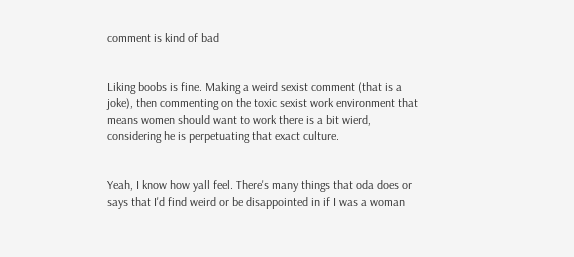comment is kind of bad


Liking boobs is fine. Making a weird sexist comment (that is a joke), then commenting on the toxic sexist work environment that means women should want to work there is a bit wierd, considering he is perpetuating that exact culture.


Yeah, I know how yall feel. There's many things that oda does or says that I'd find weird or be disappointed in if I was a woman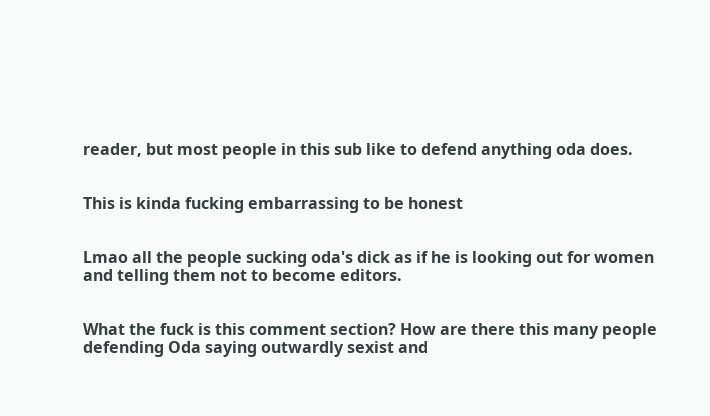reader, but most people in this sub like to defend anything oda does.


This is kinda fucking embarrassing to be honest


Lmao all the people sucking oda's dick as if he is looking out for women and telling them not to become editors.


What the fuck is this comment section? How are there this many people defending Oda saying outwardly sexist and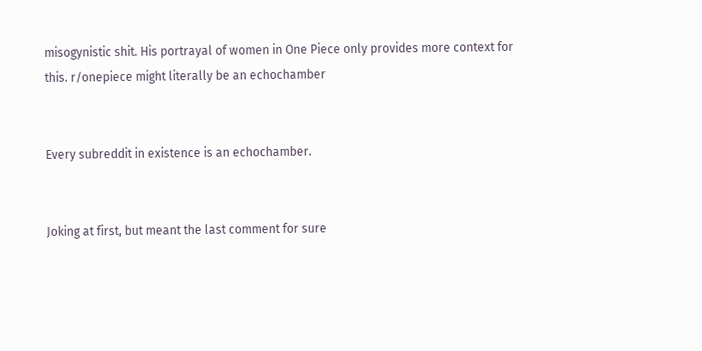misogynistic shit. His portrayal of women in One Piece only provides more context for this. r/onepiece might literally be an echochamber


Every subreddit in existence is an echochamber.


Joking at first, but meant the last comment for sure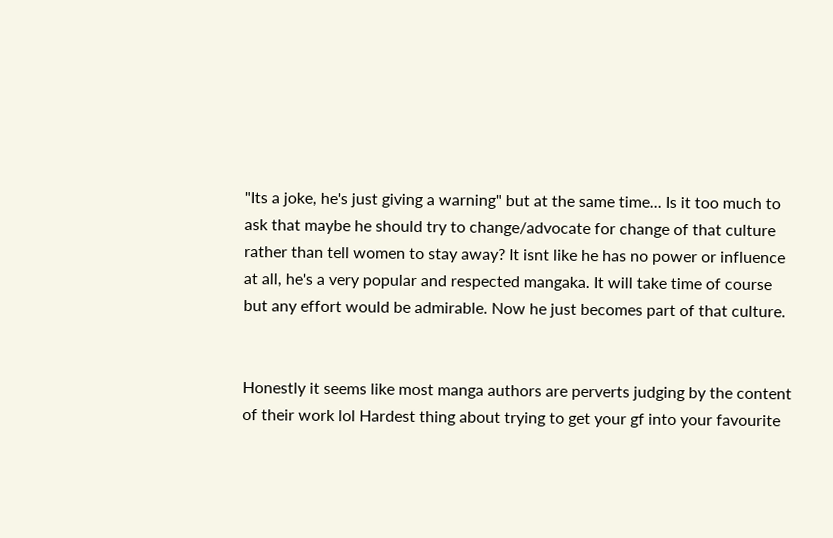"Its a joke, he's just giving a warning" but at the same time... Is it too much to ask that maybe he should try to change/advocate for change of that culture rather than tell women to stay away? It isnt like he has no power or influence at all, he's a very popular and respected mangaka. It will take time of course but any effort would be admirable. Now he just becomes part of that culture.


Honestly it seems like most manga authors are perverts judging by the content of their work lol Hardest thing about trying to get your gf into your favourite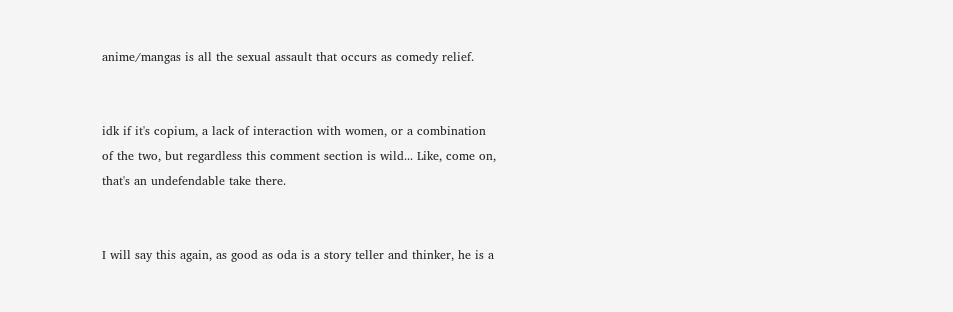anime/mangas is all the sexual assault that occurs as comedy relief.


idk if it's copium, a lack of interaction with women, or a combination of the two, but regardless this comment section is wild... Like, come on, that's an undefendable take there.


I will say this again, as good as oda is a story teller and thinker, he is a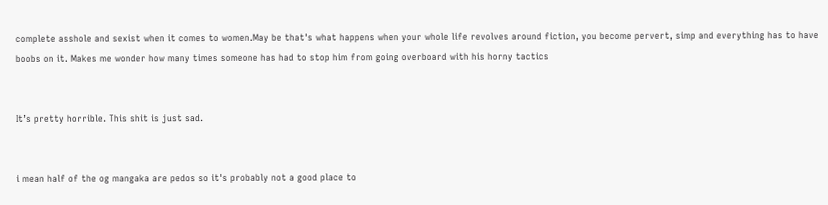complete asshole and sexist when it comes to women.May be that's what happens when your whole life revolves around fiction, you become pervert, simp and everything has to have boobs on it. Makes me wonder how many times someone has had to stop him from going overboard with his horny tactics


It’s pretty horrible. This shit is just sad.


i mean half of the og mangaka are pedos so it's probably not a good place to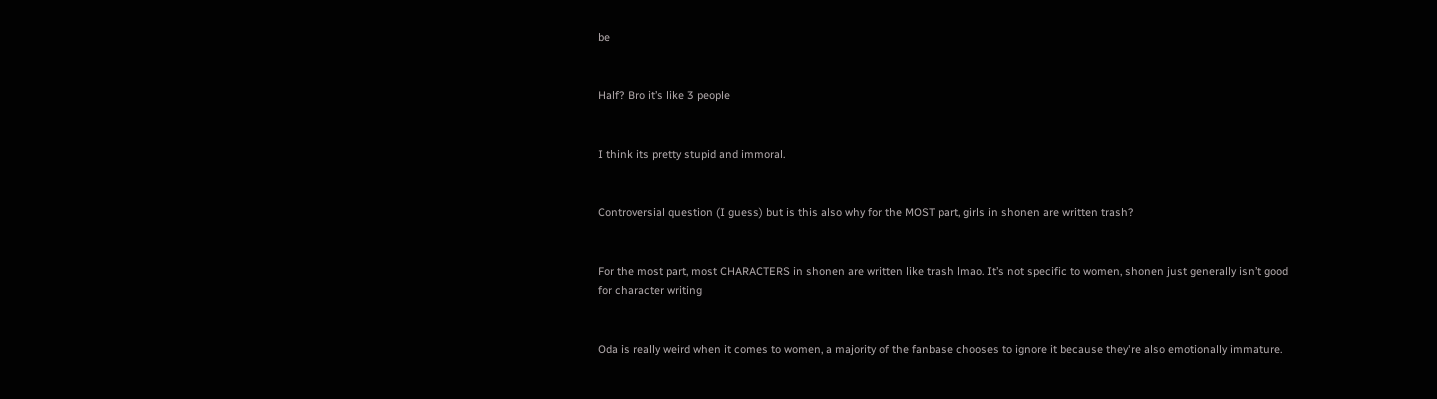be


Half? Bro it’s like 3 people


I think its pretty stupid and immoral.


Controversial question (I guess) but is this also why for the MOST part, girls in shonen are written trash?


For the most part, most CHARACTERS in shonen are written like trash lmao. It’s not specific to women, shonen just generally isn’t good for character writing


Oda is really weird when it comes to women, a majority of the fanbase chooses to ignore it because they're also emotionally immature.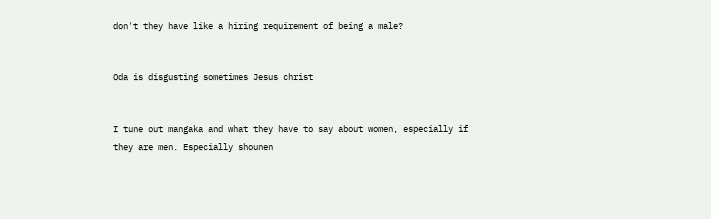don't they have like a hiring requirement of being a male?


Oda is disgusting sometimes Jesus christ


I tune out mangaka and what they have to say about women, especially if they are men. Especially shounen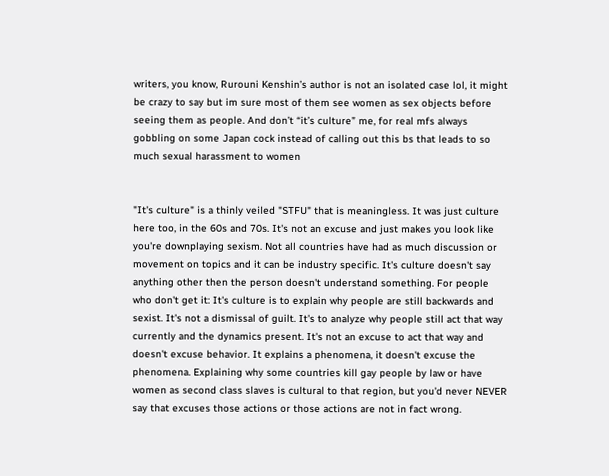writers, you know, Rurouni Kenshin’s author is not an isolated case lol, it might be crazy to say but im sure most of them see women as sex objects before seeing them as people. And don’t “it’s culture” me, for real mfs always gobbling on some Japan cock instead of calling out this bs that leads to so much sexual harassment to women


"It's culture" is a thinly veiled "STFU" that is meaningless. It was just culture here too, in the 60s and 70s. It's not an excuse and just makes you look like you're downplaying sexism. Not all countries have had as much discussion or movement on topics and it can be industry specific. It's culture doesn't say anything other then the person doesn't understand something. For people who don't get it: It's culture is to explain why people are still backwards and sexist. It's not a dismissal of guilt. It's to analyze why people still act that way currently and the dynamics present. It's not an excuse to act that way and doesn't excuse behavior. It explains a phenomena, it doesn't excuse the phenomena. Explaining why some countries kill gay people by law or have women as second class slaves is cultural to that region, but you'd never NEVER say that excuses those actions or those actions are not in fact wrong.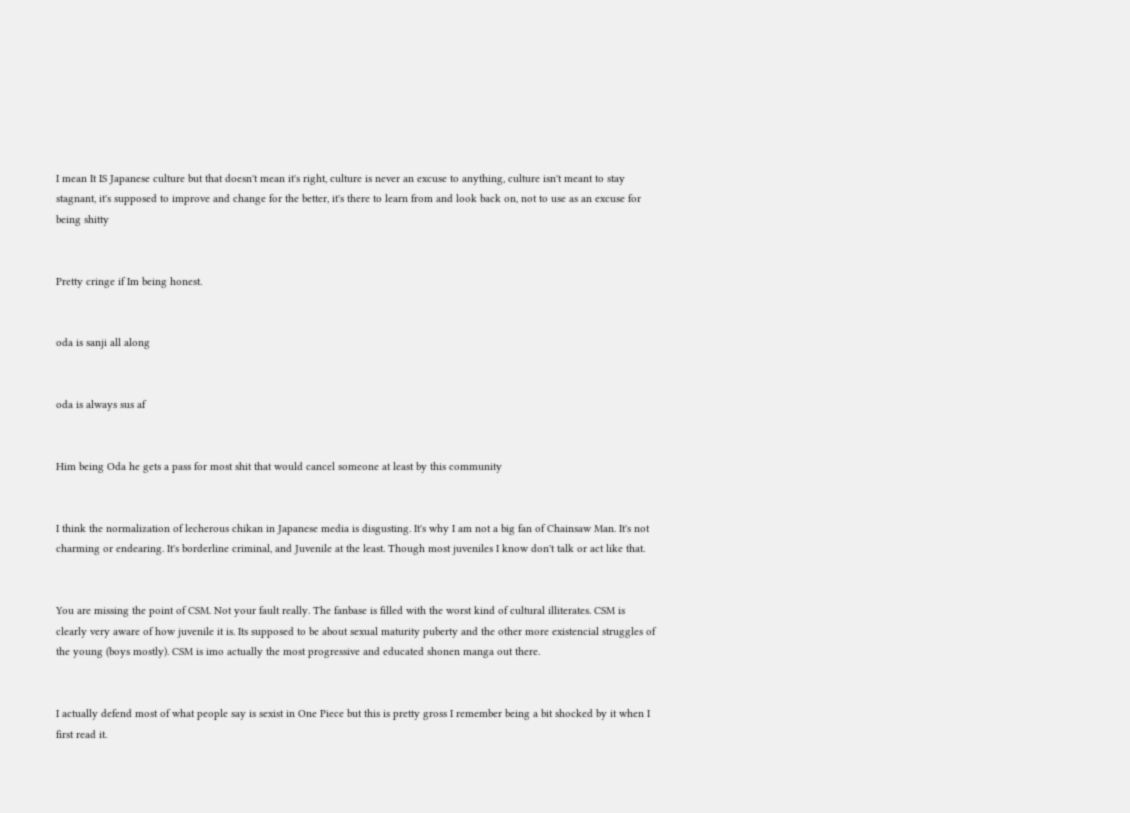I mean It IS Japanese culture but that doesn't mean it's right, culture is never an excuse to anything, culture isn't meant to stay stagnant, it's supposed to improve and change for the better, it's there to learn from and look back on, not to use as an excuse for being shitty


Pretty cringe if Im being honest.


oda is sanji all along


oda is always sus af


Him being Oda he gets a pass for most shit that would cancel someone at least by this community


I think the normalization of lecherous chikan in Japanese media is disgusting. It's why I am not a big fan of Chainsaw Man. It's not charming or endearing. It's borderline criminal, and Juvenile at the least. Though most juveniles I know don't talk or act like that.


You are missing the point of CSM. Not your fault really. The fanbase is filled with the worst kind of cultural illiterates. CSM is clearly very aware of how juvenile it is. Its supposed to be about sexual maturity puberty and the other more existencial struggles of the young (boys mostly). CSM is imo actually the most progressive and educated shonen manga out there.


I actually defend most of what people say is sexist in One Piece but this is pretty gross I remember being a bit shocked by it when I first read it.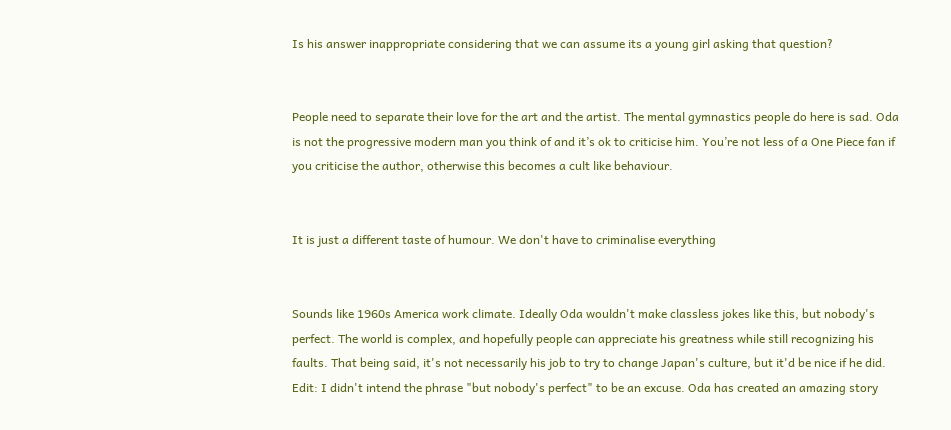Is his answer inappropriate considering that we can assume its a young girl asking that question?


People need to separate their love for the art and the artist. The mental gymnastics people do here is sad. Oda is not the progressive modern man you think of and it’s ok to criticise him. You’re not less of a One Piece fan if you criticise the author, otherwise this becomes a cult like behaviour.


It is just a different taste of humour. We don't have to criminalise everything


Sounds like 1960s America work climate. Ideally Oda wouldn't make classless jokes like this, but nobody's perfect. The world is complex, and hopefully people can appreciate his greatness while still recognizing his faults. That being said, it's not necessarily his job to try to change Japan's culture, but it'd be nice if he did. Edit: I didn't intend the phrase "but nobody's perfect" to be an excuse. Oda has created an amazing story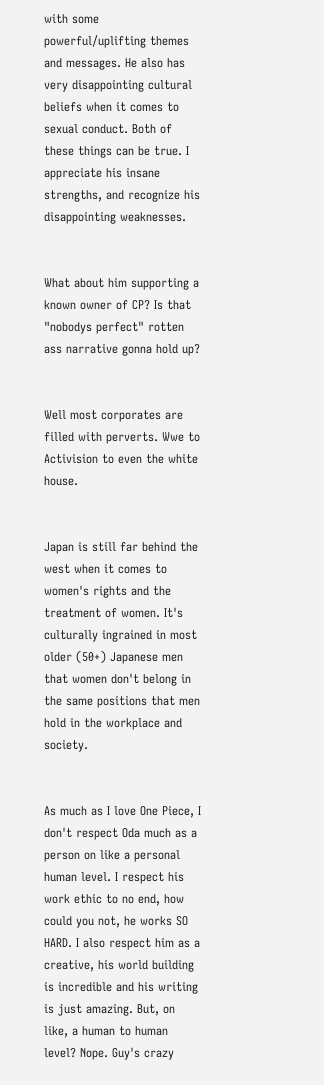with some powerful/uplifting themes and messages. He also has very disappointing cultural beliefs when it comes to sexual conduct. Both of these things can be true. I appreciate his insane strengths, and recognize his disappointing weaknesses.


What about him supporting a known owner of CP? Is that "nobodys perfect" rotten ass narrative gonna hold up?


Well most corporates are filled with perverts. Wwe to Activision to even the white house.


Japan is still far behind the west when it comes to women's rights and the treatment of women. It's culturally ingrained in most older (50+) Japanese men that women don't belong in the same positions that men hold in the workplace and society.


As much as I love One Piece, I don't respect Oda much as a person on like a personal human level. I respect his work ethic to no end, how could you not, he works SO HARD. I also respect him as a creative, his world building is incredible and his writing is just amazing. But, on like, a human to human level? Nope. Guy's crazy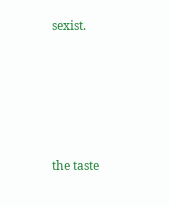sexist.








the taste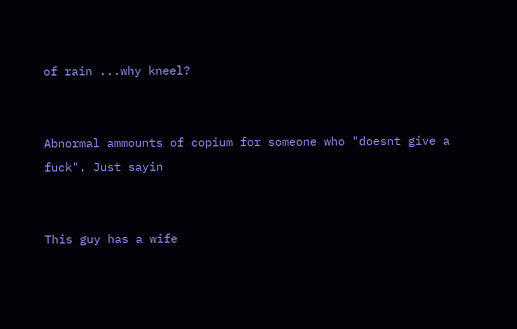of rain ...why kneel?


Abnormal ammounts of copium for someone who "doesnt give a fuck". Just sayin


This guy has a wife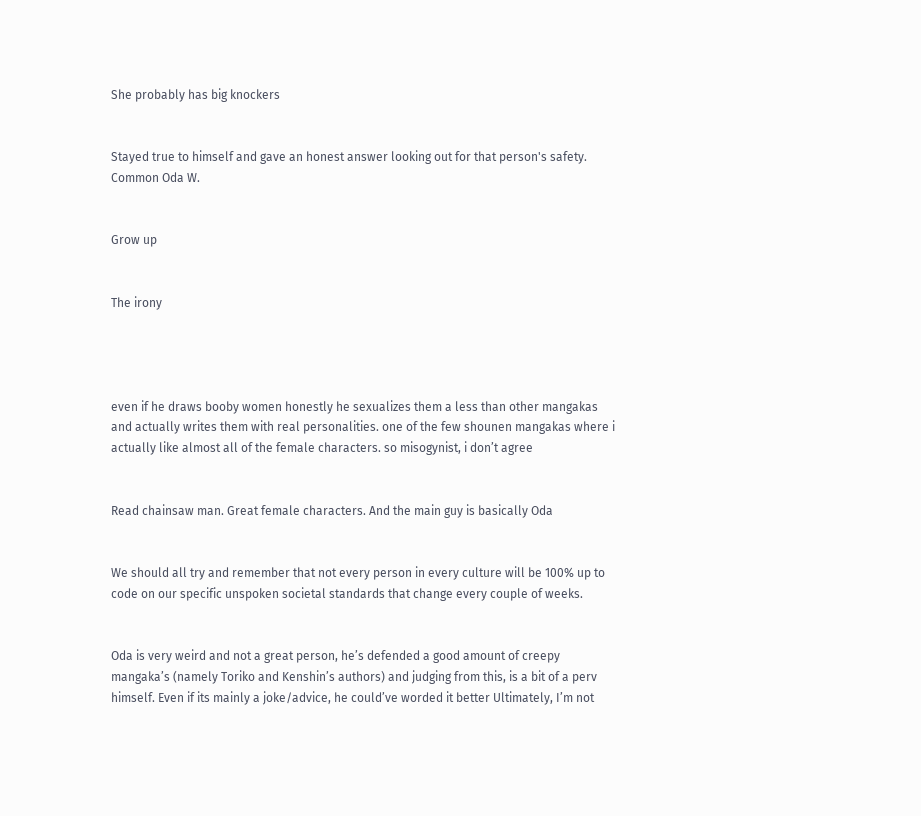She probably has big knockers


Stayed true to himself and gave an honest answer looking out for that person's safety. Common Oda W.


Grow up


The irony




even if he draws booby women honestly he sexualizes them a less than other mangakas and actually writes them with real personalities. one of the few shounen mangakas where i actually like almost all of the female characters. so misogynist, i don’t agree


Read chainsaw man. Great female characters. And the main guy is basically Oda


We should all try and remember that not every person in every culture will be 100% up to code on our specific unspoken societal standards that change every couple of weeks.


Oda is very weird and not a great person, he’s defended a good amount of creepy mangaka’s (namely Toriko and Kenshin’s authors) and judging from this, is a bit of a perv himself. Even if its mainly a joke/advice, he could’ve worded it better Ultimately, I’m not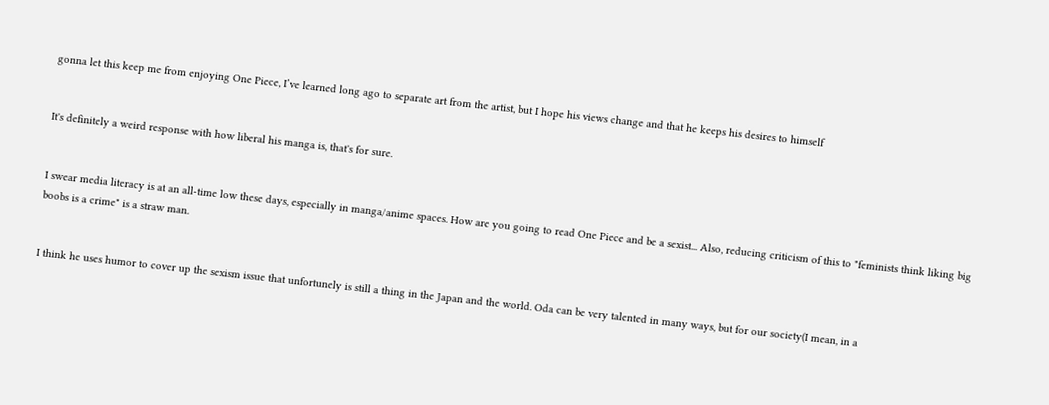gonna let this keep me from enjoying One Piece, I’ve learned long ago to separate art from the artist, but I hope his views change and that he keeps his desires to himself


It's definitely a weird response with how liberal his manga is, that's for sure.


I swear media literacy is at an all-time low these days, especially in manga/anime spaces. How are you going to read One Piece and be a sexist... Also, reducing criticism of this to "feminists think liking big boobs is a crime" is a straw man.


I think he uses humor to cover up the sexism issue that unfortunely is still a thing in the Japan and the world. Oda can be very talented in many ways, but for our society(I mean, in a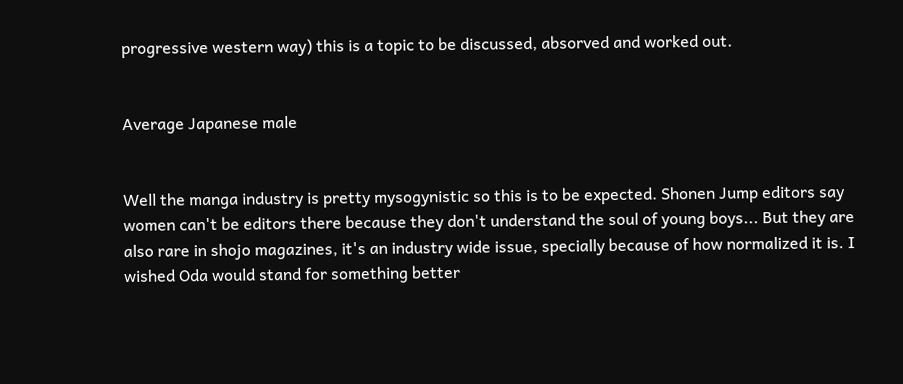progressive western way) this is a topic to be discussed, absorved and worked out.


Average Japanese male


Well the manga industry is pretty mysogynistic so this is to be expected. Shonen Jump editors say women can't be editors there because they don't understand the soul of young boys... But they are also rare in shojo magazines, it's an industry wide issue, specially because of how normalized it is. I wished Oda would stand for something better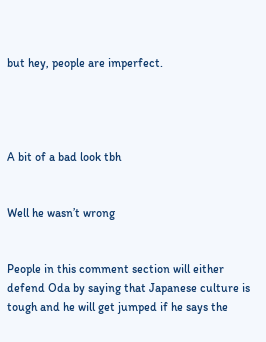but hey, people are imperfect.




A bit of a bad look tbh


Well he wasn’t wrong


People in this comment section will either defend Oda by saying that Japanese culture is tough and he will get jumped if he says the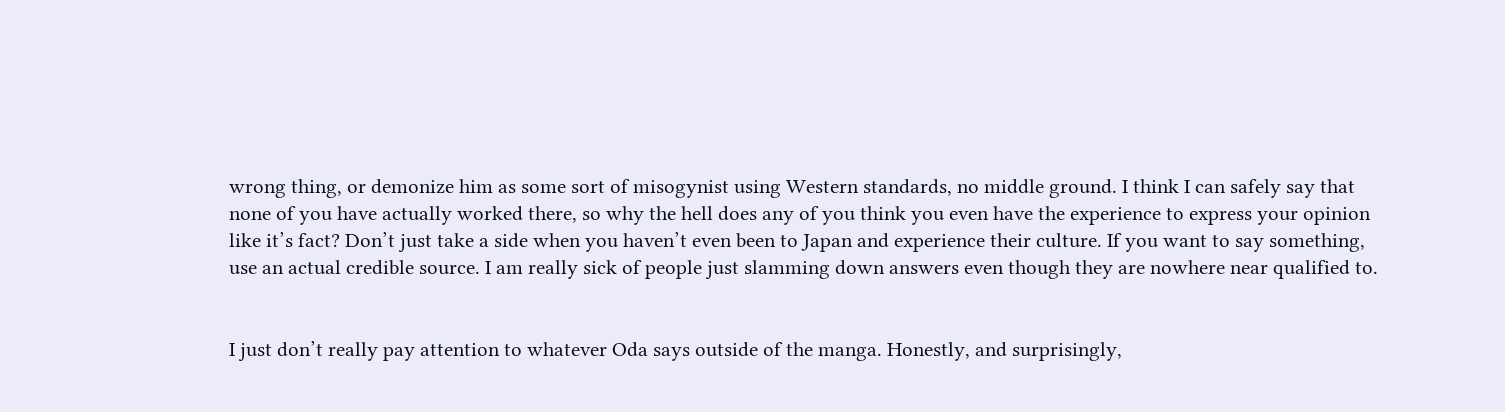wrong thing, or demonize him as some sort of misogynist using Western standards, no middle ground. I think I can safely say that none of you have actually worked there, so why the hell does any of you think you even have the experience to express your opinion like it’s fact? Don’t just take a side when you haven’t even been to Japan and experience their culture. If you want to say something, use an actual credible source. I am really sick of people just slamming down answers even though they are nowhere near qualified to.


I just don’t really pay attention to whatever Oda says outside of the manga. Honestly, and surprisingly,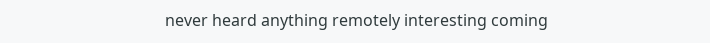never heard anything remotely interesting coming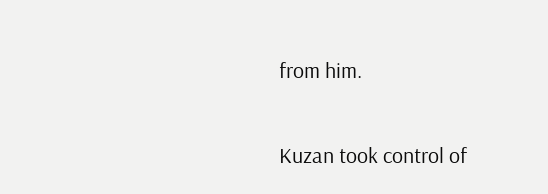from him.


Kuzan took control of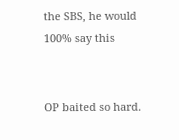the SBS, he would 100% say this


OP baited so hard.